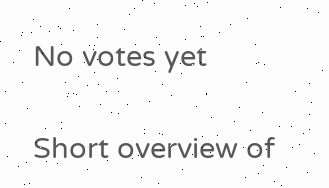No votes yet

Short overview of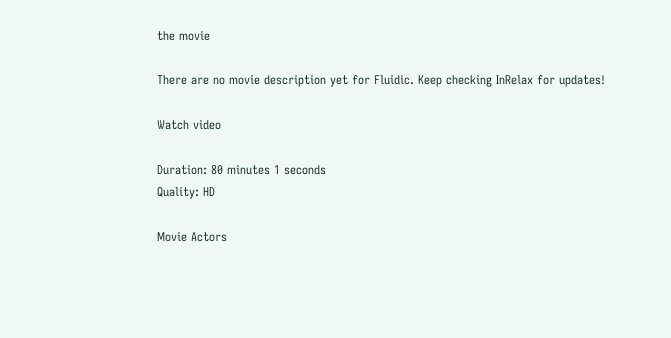the movie

There are no movie description yet for Fluidic. Keep checking InRelax for updates!

Watch video

Duration: 80 minutes 1 seconds
Quality: HD

Movie Actors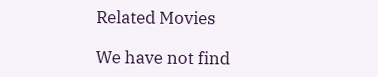Related Movies

We have not find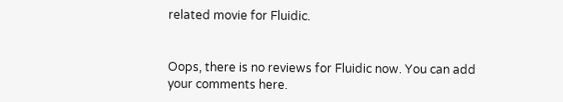related movie for Fluidic.


Oops, there is no reviews for Fluidic now. You can add your comments here.